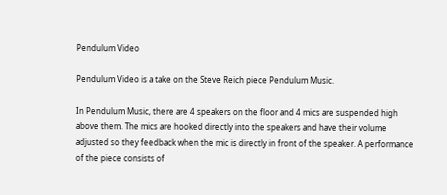Pendulum Video

Pendulum Video is a take on the Steve Reich piece Pendulum Music.

In Pendulum Music, there are 4 speakers on the floor and 4 mics are suspended high above them. The mics are hooked directly into the speakers and have their volume adjusted so they feedback when the mic is directly in front of the speaker. A performance of the piece consists of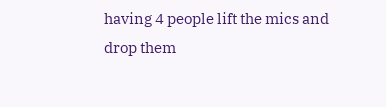having 4 people lift the mics and drop them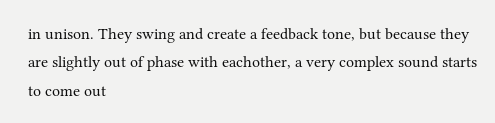in unison. They swing and create a feedback tone, but because they are slightly out of phase with eachother, a very complex sound starts to come out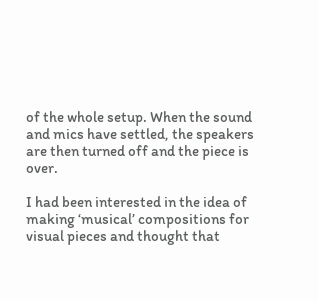of the whole setup. When the sound and mics have settled, the speakers are then turned off and the piece is over.

I had been interested in the idea of making ‘musical’ compositions for visual pieces and thought that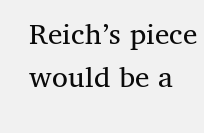Reich’s piece would be a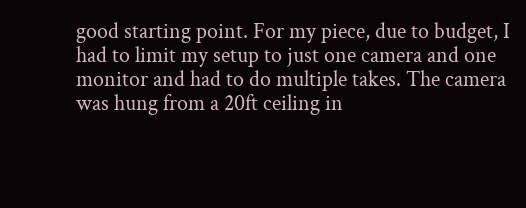good starting point. For my piece, due to budget, I had to limit my setup to just one camera and one monitor and had to do multiple takes. The camera was hung from a 20ft ceiling in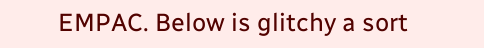EMPAC. Below is glitchy a sort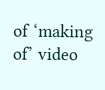of ‘making of’ video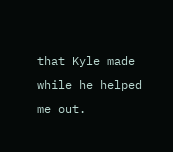that Kyle made while he helped me out.